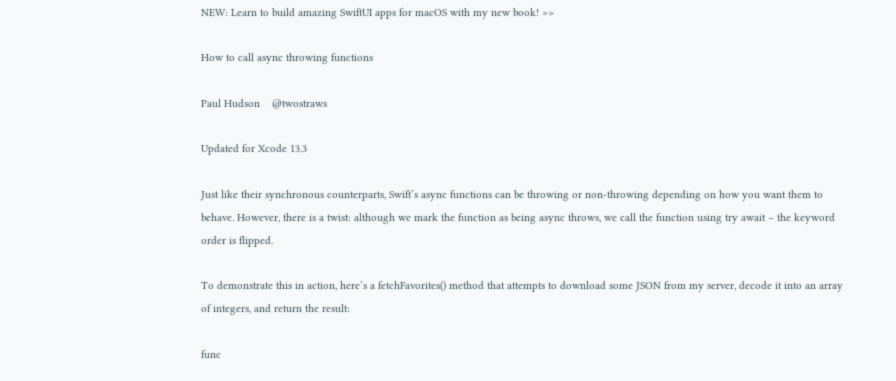NEW: Learn to build amazing SwiftUI apps for macOS with my new book! >>

How to call async throwing functions

Paul Hudson    @twostraws

Updated for Xcode 13.3

Just like their synchronous counterparts, Swift’s async functions can be throwing or non-throwing depending on how you want them to behave. However, there is a twist: although we mark the function as being async throws, we call the function using try await – the keyword order is flipped.

To demonstrate this in action, here’s a fetchFavorites() method that attempts to download some JSON from my server, decode it into an array of integers, and return the result:

func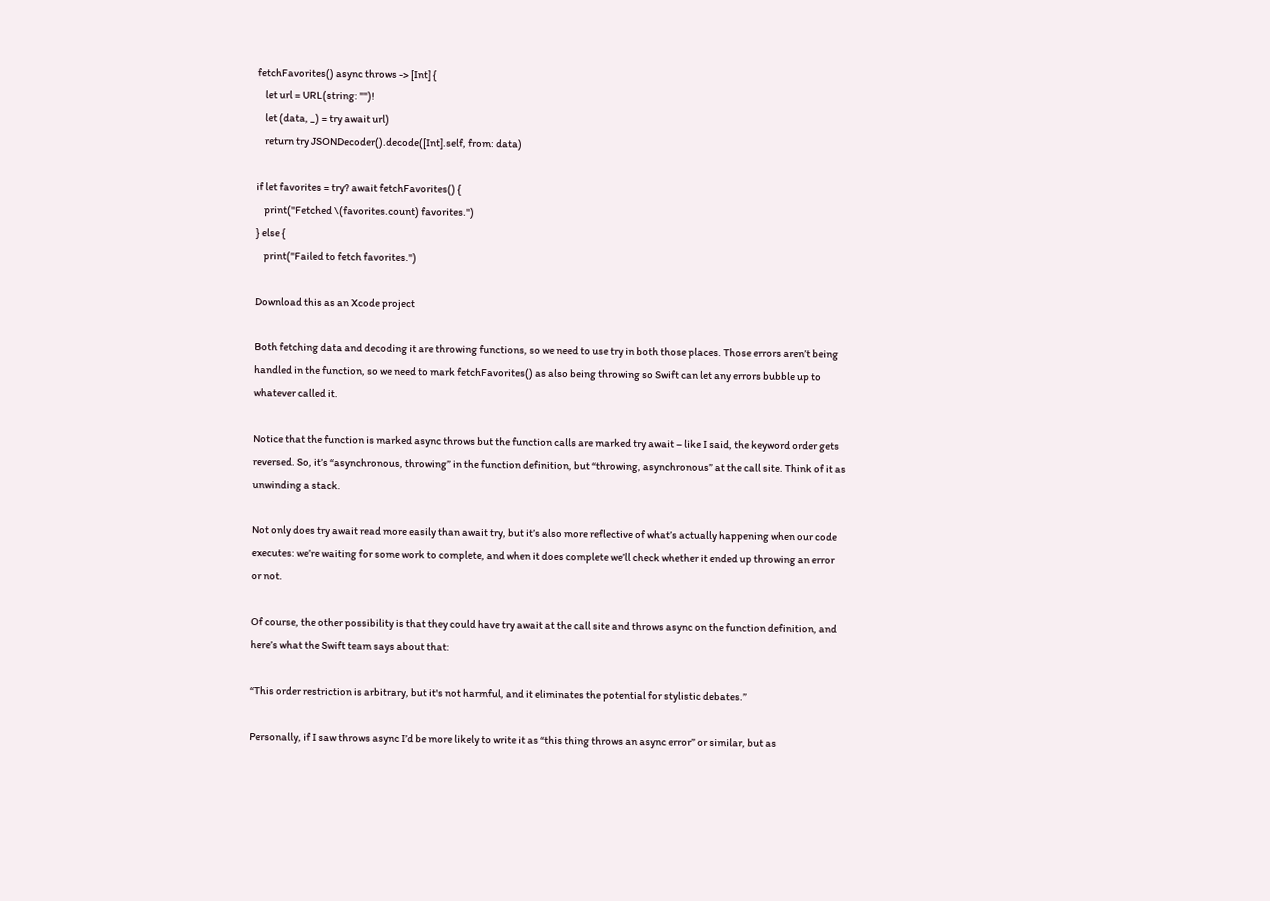fetchFavorites() async throws -> [Int] {
    let url = URL(string: "")!
    let (data, _) = try await url)
    return try JSONDecoder().decode([Int].self, from: data)

if let favorites = try? await fetchFavorites() {
    print("Fetched \(favorites.count) favorites.")
} else {
    print("Failed to fetch favorites.")

Download this as an Xcode project

Both fetching data and decoding it are throwing functions, so we need to use try in both those places. Those errors aren’t being handled in the function, so we need to mark fetchFavorites() as also being throwing so Swift can let any errors bubble up to whatever called it.

Notice that the function is marked async throws but the function calls are marked try await – like I said, the keyword order gets reversed. So, it’s “asynchronous, throwing” in the function definition, but “throwing, asynchronous” at the call site. Think of it as unwinding a stack.

Not only does try await read more easily than await try, but it’s also more reflective of what’s actually happening when our code executes: we’re waiting for some work to complete, and when it does complete we’ll check whether it ended up throwing an error or not.

Of course, the other possibility is that they could have try await at the call site and throws async on the function definition, and here’s what the Swift team says about that:

“This order restriction is arbitrary, but it's not harmful, and it eliminates the potential for stylistic debates.”

Personally, if I saw throws async I’d be more likely to write it as “this thing throws an async error” or similar, but as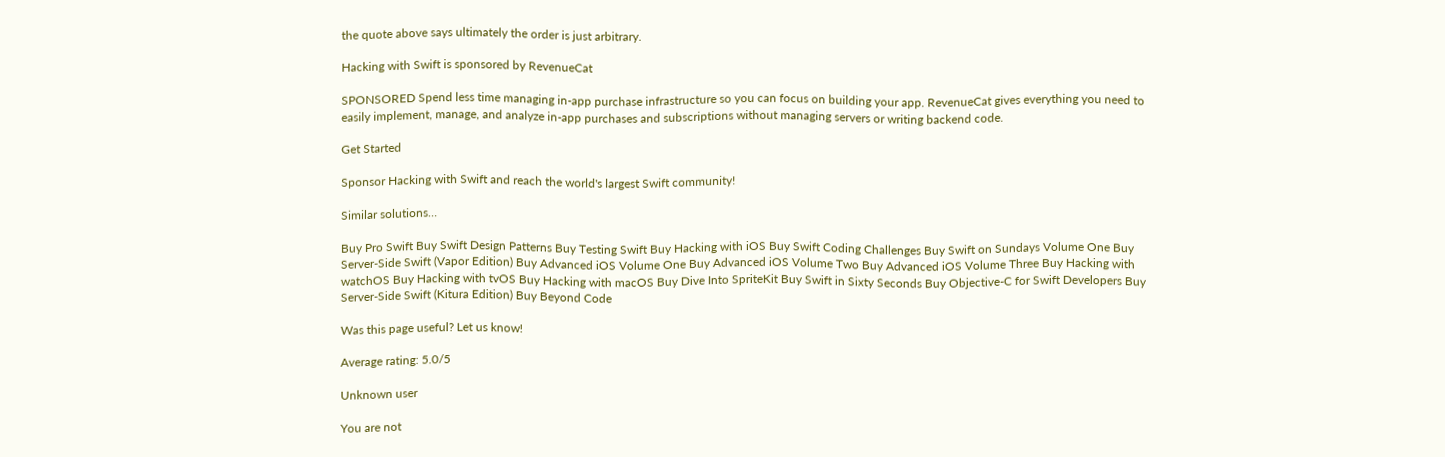the quote above says ultimately the order is just arbitrary.

Hacking with Swift is sponsored by RevenueCat

SPONSORED Spend less time managing in-app purchase infrastructure so you can focus on building your app. RevenueCat gives everything you need to easily implement, manage, and analyze in-app purchases and subscriptions without managing servers or writing backend code.

Get Started

Sponsor Hacking with Swift and reach the world's largest Swift community!

Similar solutions…

Buy Pro Swift Buy Swift Design Patterns Buy Testing Swift Buy Hacking with iOS Buy Swift Coding Challenges Buy Swift on Sundays Volume One Buy Server-Side Swift (Vapor Edition) Buy Advanced iOS Volume One Buy Advanced iOS Volume Two Buy Advanced iOS Volume Three Buy Hacking with watchOS Buy Hacking with tvOS Buy Hacking with macOS Buy Dive Into SpriteKit Buy Swift in Sixty Seconds Buy Objective-C for Swift Developers Buy Server-Side Swift (Kitura Edition) Buy Beyond Code

Was this page useful? Let us know!

Average rating: 5.0/5

Unknown user

You are not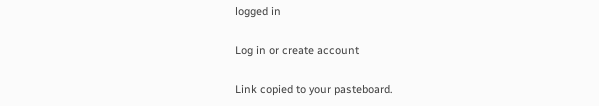logged in

Log in or create account

Link copied to your pasteboard.